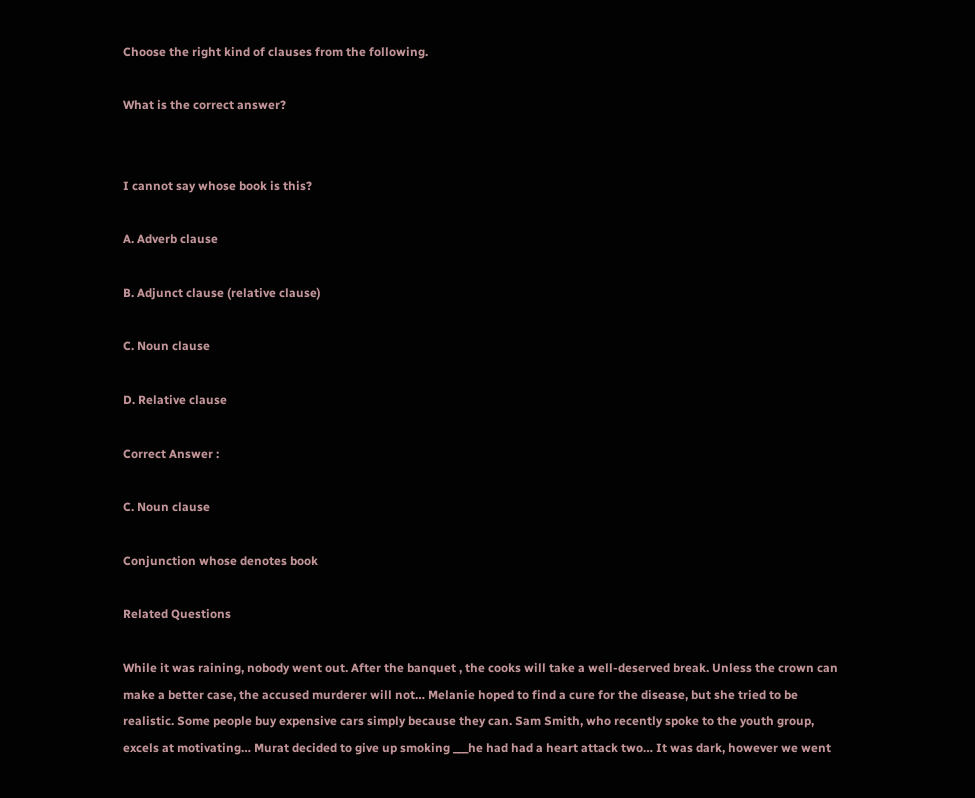Choose the right kind of clauses from the following.

What is the correct answer?


I cannot say whose book is this?

A. Adverb clause

B. Adjunct clause (relative clause)

C. Noun clause

D. Relative clause

Correct Answer :

C. Noun clause

Conjunction whose denotes book

Related Questions

While it was raining, nobody went out. After the banquet , the cooks will take a well-deserved break. Unless the crown can make a better case, the accused murderer will not… Melanie hoped to find a cure for the disease, but she tried to be realistic. Some people buy expensive cars simply because they can. Sam Smith, who recently spoke to the youth group, excels at motivating… Murat decided to give up smoking ___he had had a heart attack two… It was dark, however we went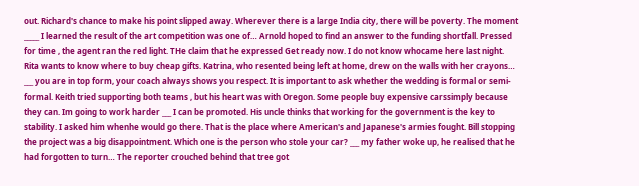out. Richard's chance to make his point slipped away. Wherever there is a large India city, there will be poverty. The moment _____ I learned the result of the art competition was one of… Arnold hoped to find an answer to the funding shortfall. Pressed for time , the agent ran the red light. THe claim that he expressed Get ready now. I do not know whocame here last night. Rita wants to know where to buy cheap gifts. Katrina, who resented being left at home, drew on the walls with her crayons… ___ you are in top form, your coach always shows you respect. It is important to ask whether the wedding is formal or semi-formal. Keith tried supporting both teams , but his heart was with Oregon. Some people buy expensive carssimply because they can. Im going to work harder ___ I can be promoted. His uncle thinks that working for the government is the key to stability. I asked him whenhe would go there. That is the place where American's and Japanese's armies fought. Bill stopping the project was a big disappointment. Which one is the person who stole your car? ___ my father woke up, he realised that he had forgotten to turn… The reporter crouched behind that tree got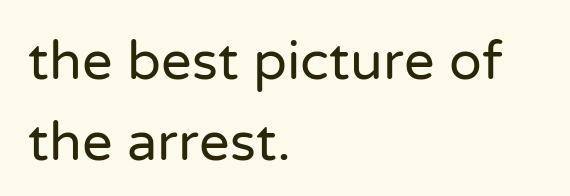the best picture of the arrest.